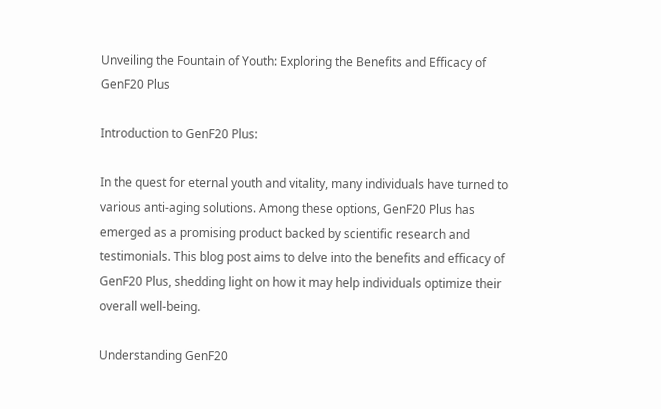Unveiling the Fountain of Youth: Exploring the Benefits and Efficacy of GenF20 Plus

Introduction to GenF20 Plus:

In the quest for eternal youth and vitality, many individuals have turned to various anti-aging solutions. Among these options, GenF20 Plus has emerged as a promising product backed by scientific research and testimonials. This blog post aims to delve into the benefits and efficacy of GenF20 Plus, shedding light on how it may help individuals optimize their overall well-being.

Understanding GenF20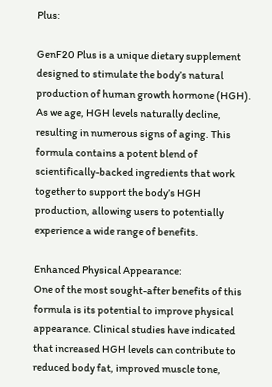Plus:

GenF20 Plus is a unique dietary supplement designed to stimulate the body’s natural production of human growth hormone (HGH). As we age, HGH levels naturally decline, resulting in numerous signs of aging. This formula contains a potent blend of scientifically-backed ingredients that work together to support the body’s HGH production, allowing users to potentially experience a wide range of benefits.

Enhanced Physical Appearance:
One of the most sought-after benefits of this formula is its potential to improve physical appearance. Clinical studies have indicated that increased HGH levels can contribute to reduced body fat, improved muscle tone,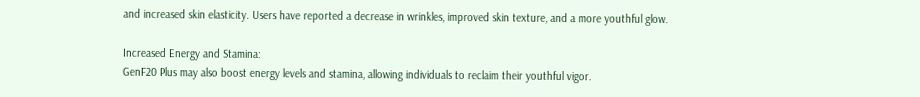and increased skin elasticity. Users have reported a decrease in wrinkles, improved skin texture, and a more youthful glow.

Increased Energy and Stamina:
GenF20 Plus may also boost energy levels and stamina, allowing individuals to reclaim their youthful vigor.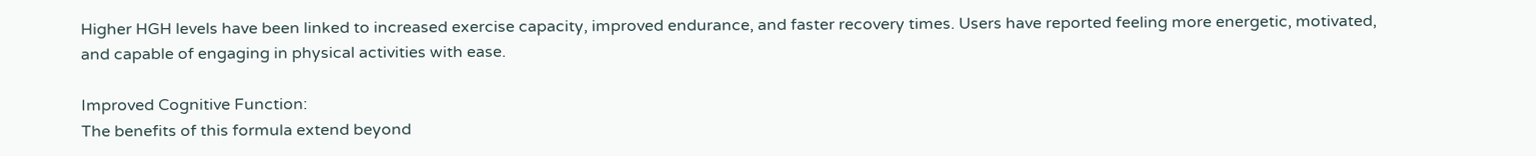Higher HGH levels have been linked to increased exercise capacity, improved endurance, and faster recovery times. Users have reported feeling more energetic, motivated, and capable of engaging in physical activities with ease.

Improved Cognitive Function:
The benefits of this formula extend beyond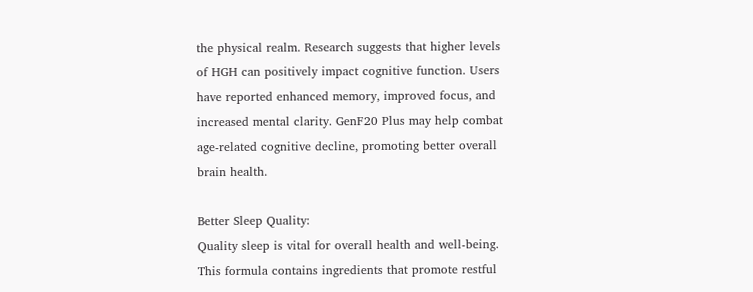the physical realm. Research suggests that higher levels of HGH can positively impact cognitive function. Users have reported enhanced memory, improved focus, and increased mental clarity. GenF20 Plus may help combat age-related cognitive decline, promoting better overall brain health.

Better Sleep Quality:
Quality sleep is vital for overall health and well-being. This formula contains ingredients that promote restful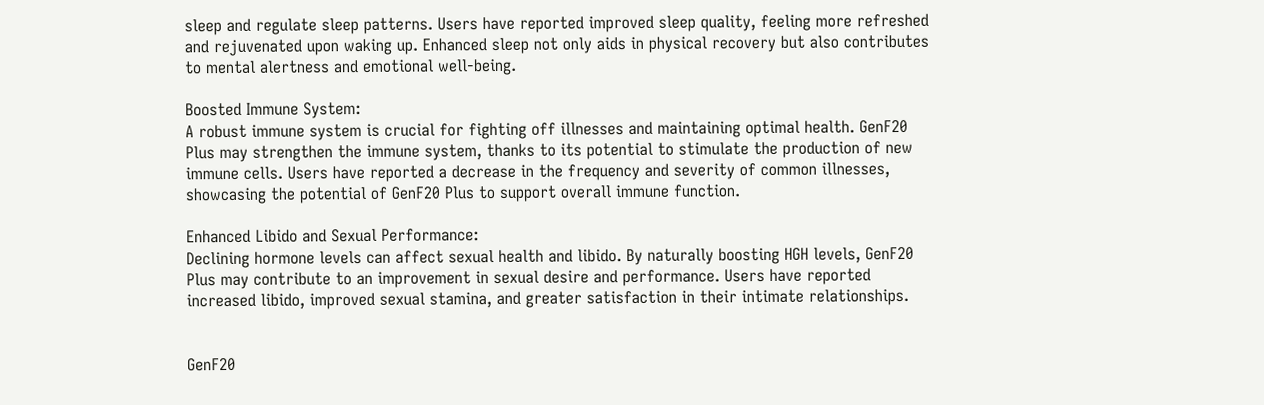sleep and regulate sleep patterns. Users have reported improved sleep quality, feeling more refreshed and rejuvenated upon waking up. Enhanced sleep not only aids in physical recovery but also contributes to mental alertness and emotional well-being.

Boosted Immune System:
A robust immune system is crucial for fighting off illnesses and maintaining optimal health. GenF20 Plus may strengthen the immune system, thanks to its potential to stimulate the production of new immune cells. Users have reported a decrease in the frequency and severity of common illnesses, showcasing the potential of GenF20 Plus to support overall immune function.

Enhanced Libido and Sexual Performance:
Declining hormone levels can affect sexual health and libido. By naturally boosting HGH levels, GenF20 Plus may contribute to an improvement in sexual desire and performance. Users have reported increased libido, improved sexual stamina, and greater satisfaction in their intimate relationships.


GenF20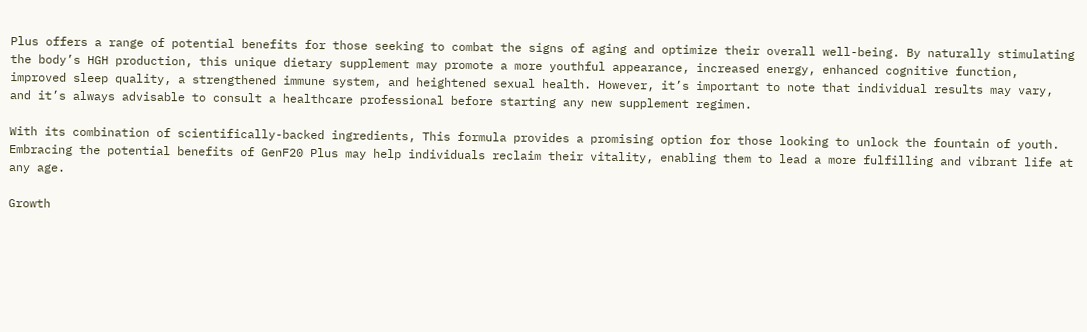Plus offers a range of potential benefits for those seeking to combat the signs of aging and optimize their overall well-being. By naturally stimulating the body’s HGH production, this unique dietary supplement may promote a more youthful appearance, increased energy, enhanced cognitive function, improved sleep quality, a strengthened immune system, and heightened sexual health. However, it’s important to note that individual results may vary, and it’s always advisable to consult a healthcare professional before starting any new supplement regimen.

With its combination of scientifically-backed ingredients, This formula provides a promising option for those looking to unlock the fountain of youth. Embracing the potential benefits of GenF20 Plus may help individuals reclaim their vitality, enabling them to lead a more fulfilling and vibrant life at any age.

Growth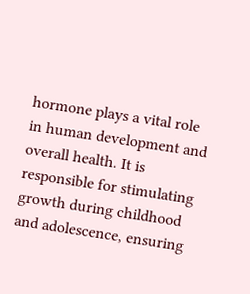hormone plays a vital role in human development and overall health. It is responsible for stimulating growth during childhood and adolescence, ensuring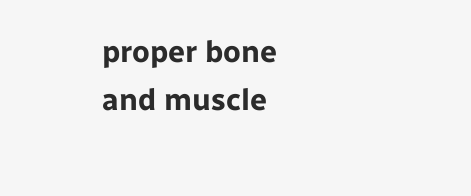proper bone and muscle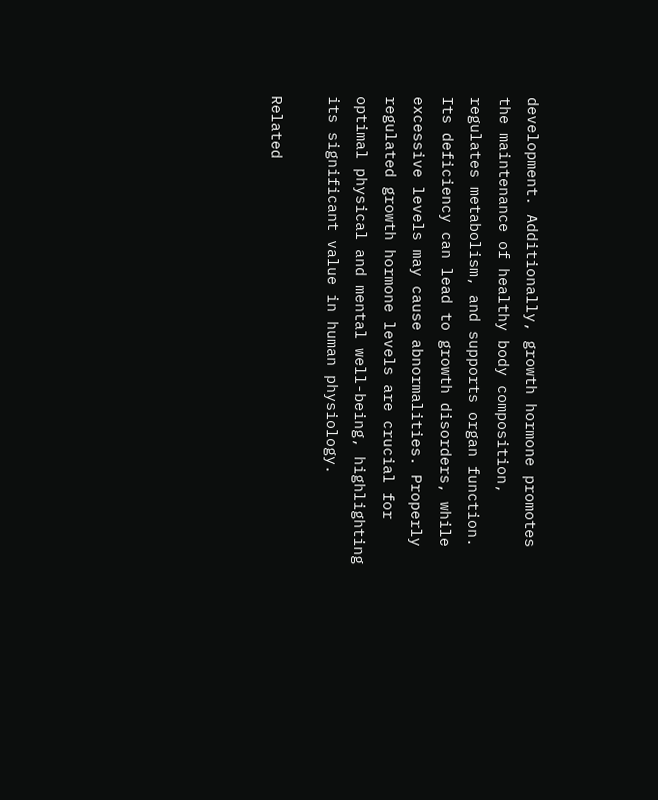development. Additionally, growth hormone promotes the maintenance of healthy body composition, regulates metabolism, and supports organ function. Its deficiency can lead to growth disorders, while excessive levels may cause abnormalities. Properly regulated growth hormone levels are crucial for optimal physical and mental well-being, highlighting its significant value in human physiology.

Related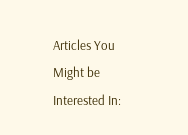Articles You Might be Interested In: